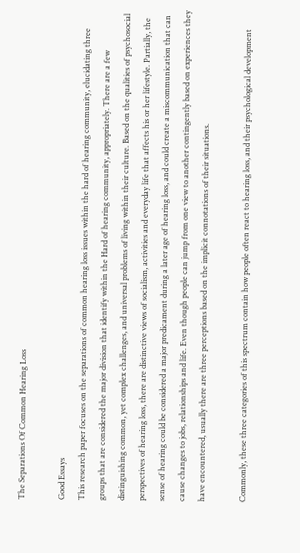The Separations Of Common Hearing Loss

Good Essays
This research paper focuses on the separations of common hearing loss issues within the hard of hearing community, elucidating three groups that are considered the major division that identify within the Hard of hearing community, appropriately. There are a few distinguishing common, yet complex challenges, and universal problems of living within their culture. Based on the qualities of psychosocial perspectives of hearing loss, there are distinctive views of socialism, activities and everyday life that affects his or her lifestyle. Partially, the sense of hearing could be considered a major predicament during a later age of hearing loss, and could create a miscommunication that can cause changes to jobs, relationships and life. Even though people can jump from one view to another contingently based on experiences they have encountered, usually there are three perceptions based on the implicit connotations of their situations.

Commonly, these three categories of this spectrum contain how people often react to hearing loss, and their psychological development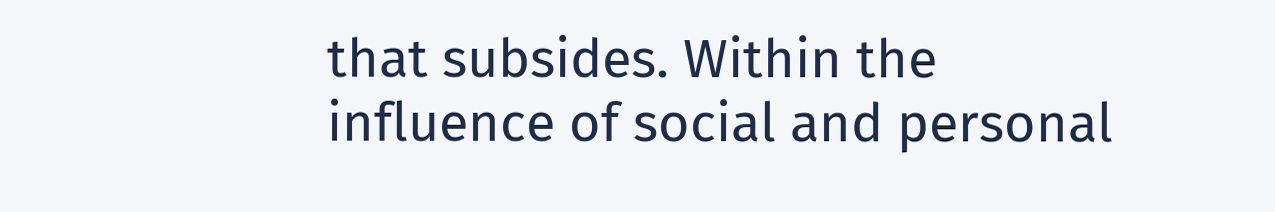that subsides. Within the influence of social and personal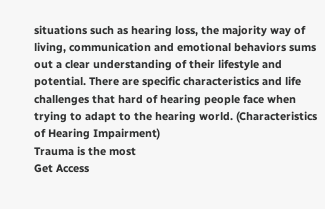situations such as hearing loss, the majority way of living, communication and emotional behaviors sums out a clear understanding of their lifestyle and potential. There are specific characteristics and life challenges that hard of hearing people face when trying to adapt to the hearing world. (Characteristics of Hearing Impairment)
Trauma is the most
Get Access